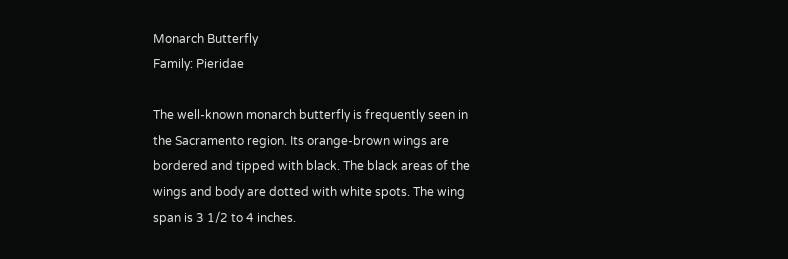Monarch Butterfly
Family: Pieridae

The well-known monarch butterfly is frequently seen in the Sacramento region. Its orange-brown wings are bordered and tipped with black. The black areas of the wings and body are dotted with white spots. The wing span is 3 1/2 to 4 inches.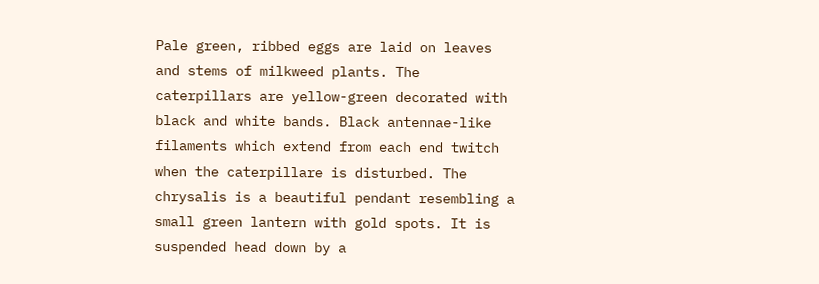Pale green, ribbed eggs are laid on leaves and stems of milkweed plants. The caterpillars are yellow-green decorated with black and white bands. Black antennae-like filaments which extend from each end twitch when the caterpillare is disturbed. The chrysalis is a beautiful pendant resembling a small green lantern with gold spots. It is suspended head down by a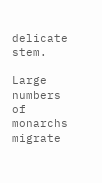delicate stem.

Large numbers of monarchs migrate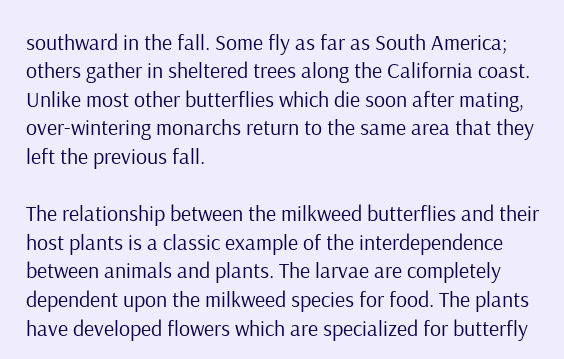southward in the fall. Some fly as far as South America; others gather in sheltered trees along the California coast. Unlike most other butterflies which die soon after mating, over-wintering monarchs return to the same area that they left the previous fall.

The relationship between the milkweed butterflies and their host plants is a classic example of the interdependence between animals and plants. The larvae are completely dependent upon the milkweed species for food. The plants have developed flowers which are specialized for butterfly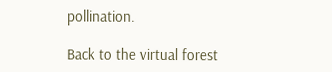pollination.

Back to the virtual forest